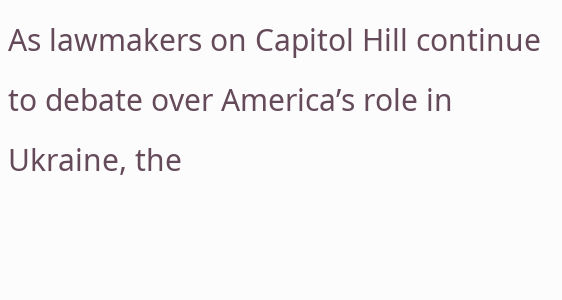As lawmakers on Capitol Hill continue to debate over America’s role in Ukraine, the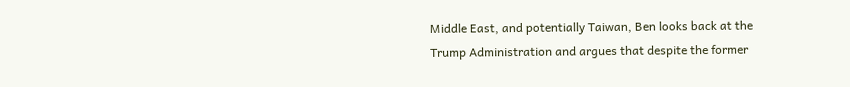Middle East, and potentially Taiwan, Ben looks back at the Trump Administration and argues that despite the former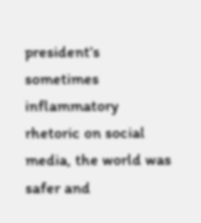president’s sometimes inflammatory rhetoric on social media, the world was safer and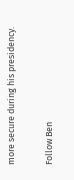more secure during his presidency.

Follow Ben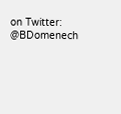on Twitter: @BDomenech